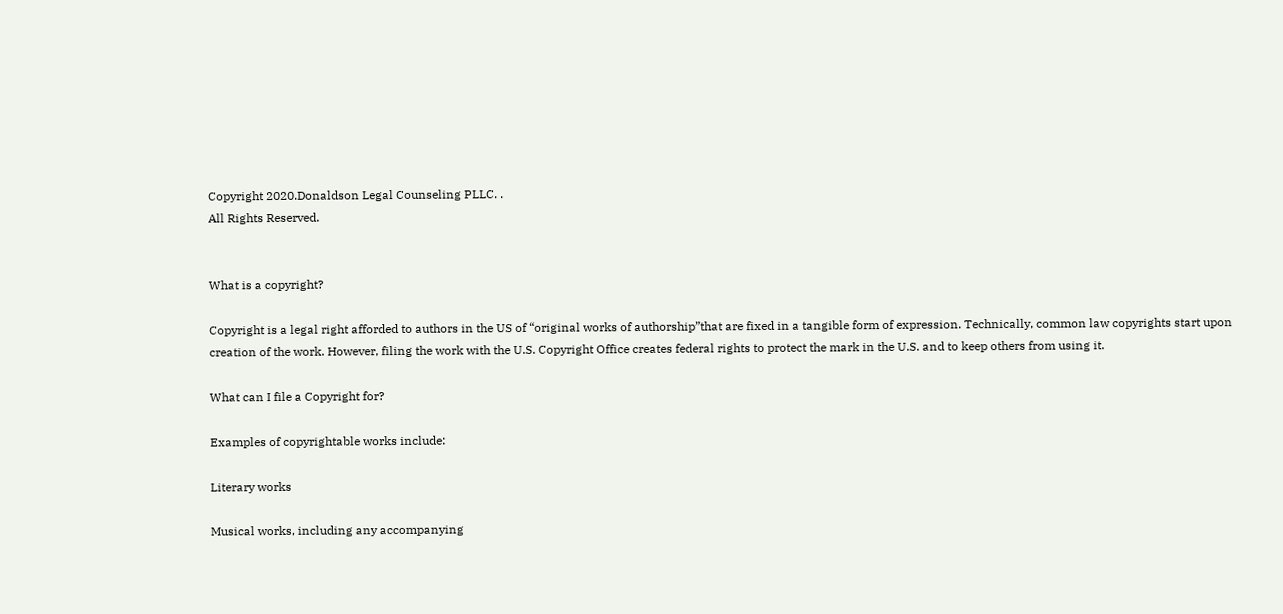Copyright 2020.Donaldson Legal Counseling PLLC. .
All Rights Reserved.


What is a copyright?

Copyright is a legal right afforded to authors in the US of “original works of authorship”that are fixed in a tangible form of expression. Technically, common law copyrights start upon creation of the work. However, filing the work with the U.S. Copyright Office creates federal rights to protect the mark in the U.S. and to keep others from using it.

What can I file a Copyright for?

Examples of copyrightable works include:

Literary works

Musical works, including any accompanying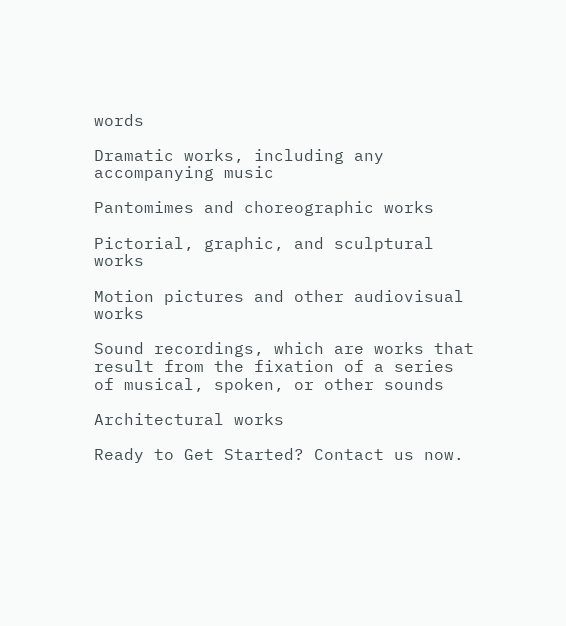words

Dramatic works, including any accompanying music

Pantomimes and choreographic works

Pictorial, graphic, and sculptural works

Motion pictures and other audiovisual works

Sound recordings, which are works that result from the fixation of a series of musical, spoken, or other sounds

Architectural works

Ready to Get Started? Contact us now.